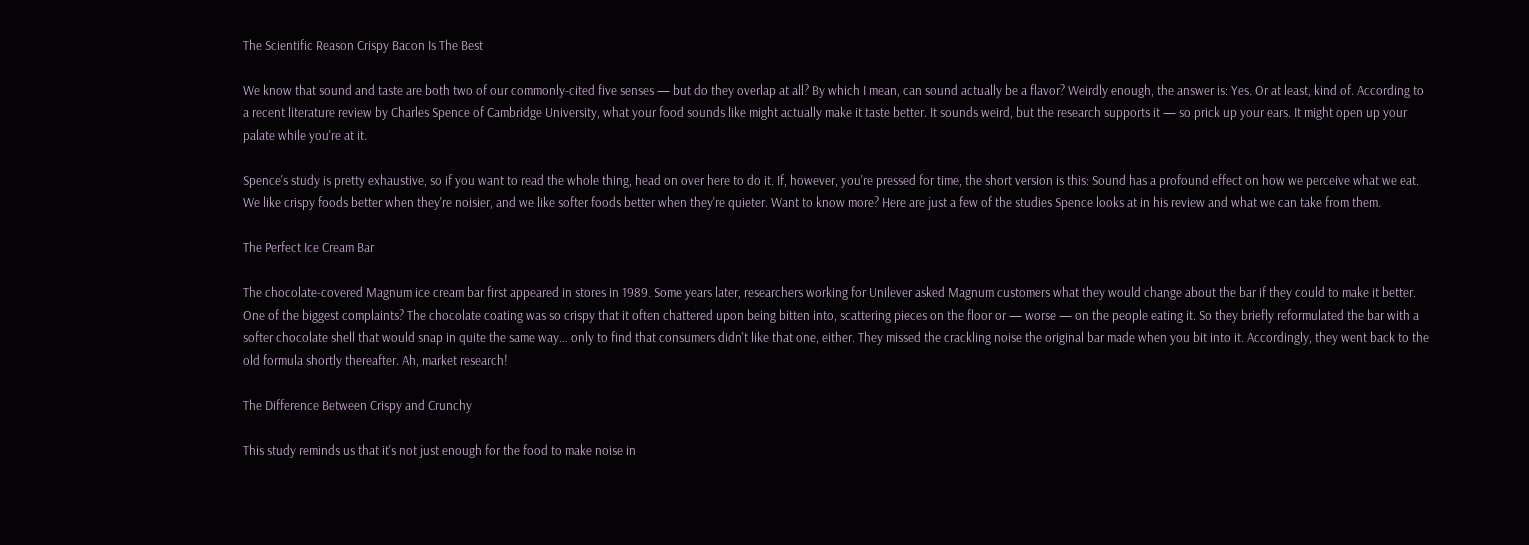The Scientific Reason Crispy Bacon Is The Best

We know that sound and taste are both two of our commonly-cited five senses — but do they overlap at all? By which I mean, can sound actually be a flavor? Weirdly enough, the answer is: Yes. Or at least, kind of. According to a recent literature review by Charles Spence of Cambridge University, what your food sounds like might actually make it taste better. It sounds weird, but the research supports it — so prick up your ears. It might open up your palate while you're at it.

Spence's study is pretty exhaustive, so if you want to read the whole thing, head on over here to do it. If, however, you're pressed for time, the short version is this: Sound has a profound effect on how we perceive what we eat. We like crispy foods better when they're noisier, and we like softer foods better when they're quieter. Want to know more? Here are just a few of the studies Spence looks at in his review and what we can take from them.

The Perfect Ice Cream Bar

The chocolate-covered Magnum ice cream bar first appeared in stores in 1989. Some years later, researchers working for Unilever asked Magnum customers what they would change about the bar if they could to make it better. One of the biggest complaints? The chocolate coating was so crispy that it often chattered upon being bitten into, scattering pieces on the floor or — worse — on the people eating it. So they briefly reformulated the bar with a softer chocolate shell that would snap in quite the same way… only to find that consumers didn't like that one, either. They missed the crackling noise the original bar made when you bit into it. Accordingly, they went back to the old formula shortly thereafter. Ah, market research!

The Difference Between Crispy and Crunchy

This study reminds us that it's not just enough for the food to make noise in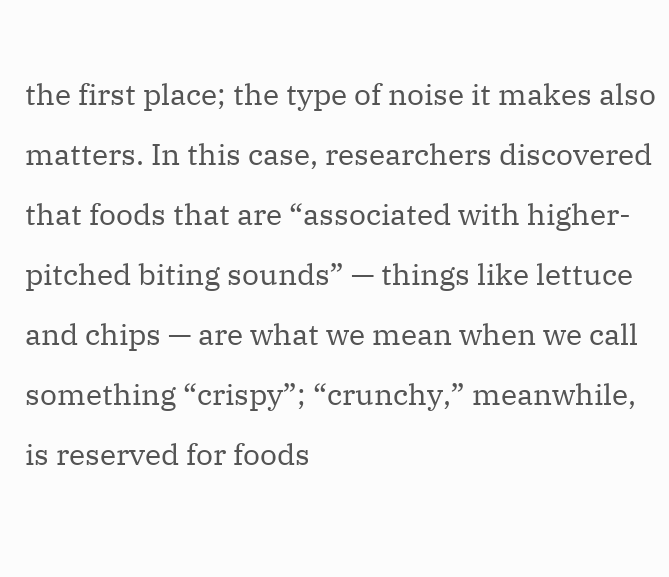the first place; the type of noise it makes also matters. In this case, researchers discovered that foods that are “associated with higher-pitched biting sounds” — things like lettuce and chips — are what we mean when we call something “crispy”; “crunchy,” meanwhile, is reserved for foods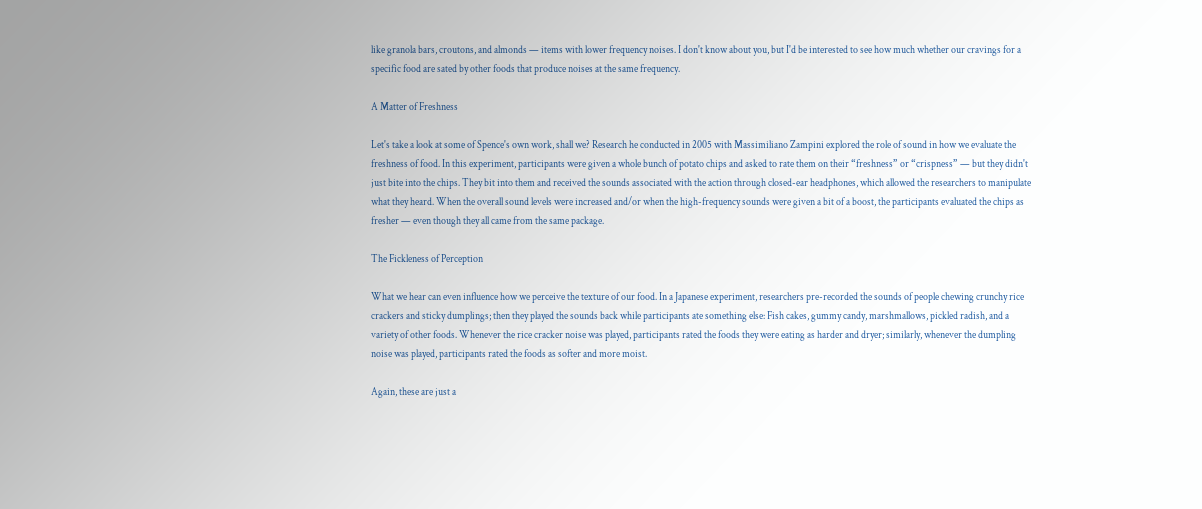like granola bars, croutons, and almonds — items with lower frequency noises. I don't know about you, but I'd be interested to see how much whether our cravings for a specific food are sated by other foods that produce noises at the same frequency.

A Matter of Freshness

Let's take a look at some of Spence's own work, shall we? Research he conducted in 2005 with Massimiliano Zampini explored the role of sound in how we evaluate the freshness of food. In this experiment, participants were given a whole bunch of potato chips and asked to rate them on their “freshness” or “crispness” — but they didn't just bite into the chips. They bit into them and received the sounds associated with the action through closed-ear headphones, which allowed the researchers to manipulate what they heard. When the overall sound levels were increased and/or when the high-frequency sounds were given a bit of a boost, the participants evaluated the chips as fresher — even though they all came from the same package.

The Fickleness of Perception

What we hear can even influence how we perceive the texture of our food. In a Japanese experiment, researchers pre-recorded the sounds of people chewing crunchy rice crackers and sticky dumplings; then they played the sounds back while participants ate something else: Fish cakes, gummy candy, marshmallows, pickled radish, and a variety of other foods. Whenever the rice cracker noise was played, participants rated the foods they were eating as harder and dryer; similarly, whenever the dumpling noise was played, participants rated the foods as softer and more moist.

Again, these are just a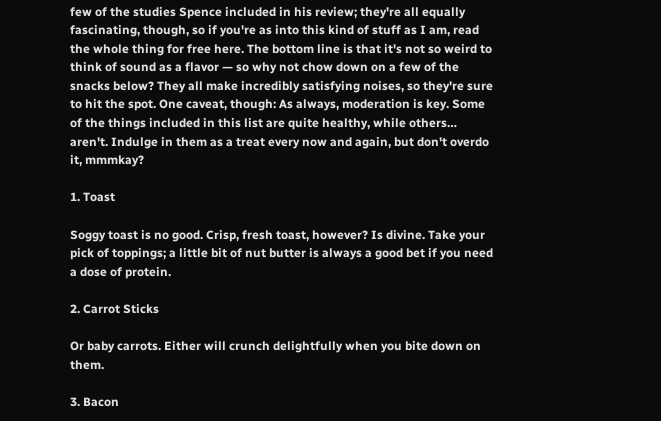few of the studies Spence included in his review; they're all equally fascinating, though, so if you're as into this kind of stuff as I am, read the whole thing for free here. The bottom line is that it's not so weird to think of sound as a flavor — so why not chow down on a few of the snacks below? They all make incredibly satisfying noises, so they're sure to hit the spot. One caveat, though: As always, moderation is key. Some of the things included in this list are quite healthy, while others… aren't. Indulge in them as a treat every now and again, but don't overdo it, mmmkay?

1. Toast

Soggy toast is no good. Crisp, fresh toast, however? Is divine. Take your pick of toppings; a little bit of nut butter is always a good bet if you need a dose of protein.

2. Carrot Sticks

Or baby carrots. Either will crunch delightfully when you bite down on them.

3. Bacon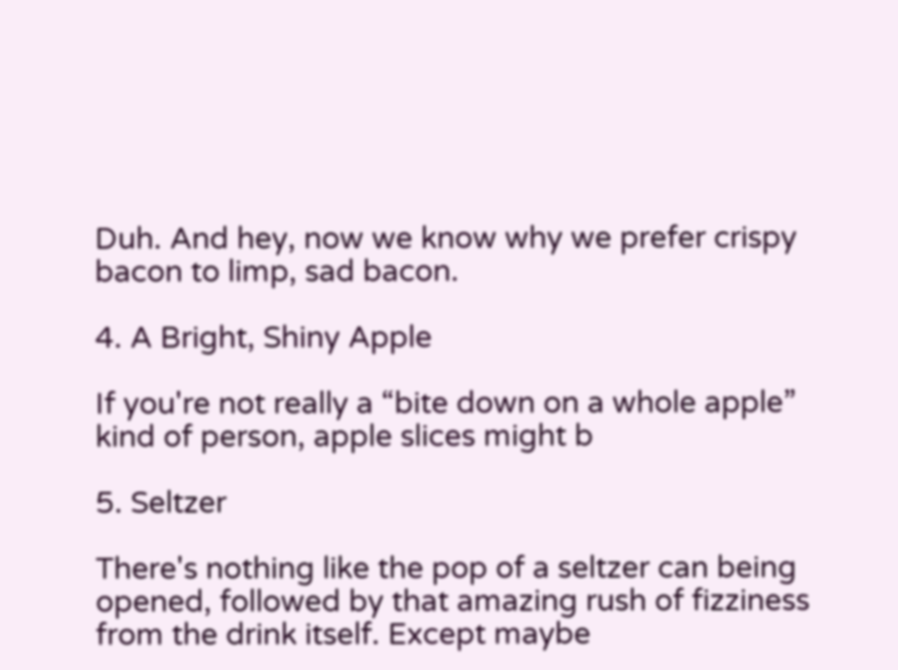Duh. And hey, now we know why we prefer crispy bacon to limp, sad bacon.

4. A Bright, Shiny Apple

If you're not really a “bite down on a whole apple” kind of person, apple slices might b

5. Seltzer

There's nothing like the pop of a seltzer can being opened, followed by that amazing rush of fizziness from the drink itself. Except maybe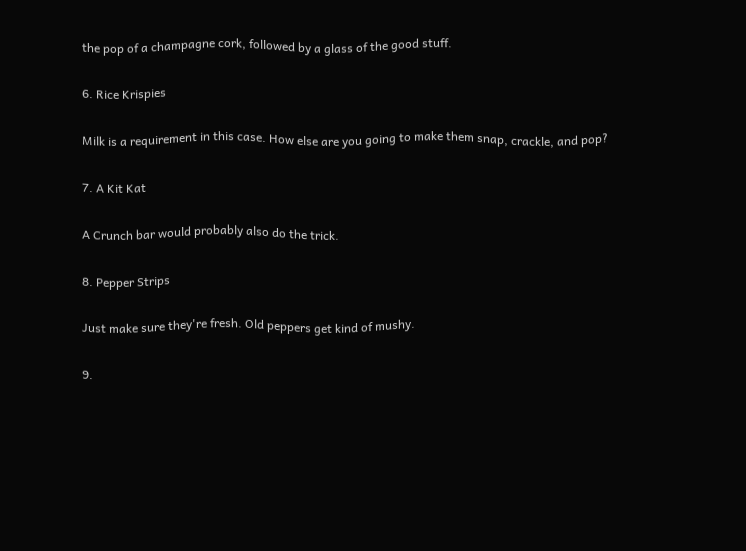the pop of a champagne cork, followed by a glass of the good stuff.

6. Rice Krispies

Milk is a requirement in this case. How else are you going to make them snap, crackle, and pop?

7. A Kit Kat

A Crunch bar would probably also do the trick.

8. Pepper Strips

Just make sure they're fresh. Old peppers get kind of mushy.

9.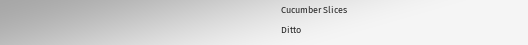Cucumber Slices

Ditto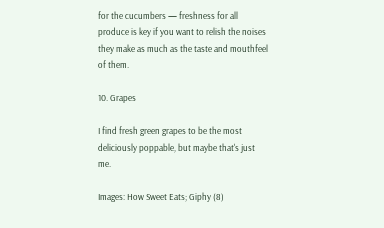for the cucumbers — freshness for all produce is key if you want to relish the noises they make as much as the taste and mouthfeel of them.

10. Grapes

I find fresh green grapes to be the most deliciously poppable, but maybe that's just me.

Images: How Sweet Eats; Giphy (8)